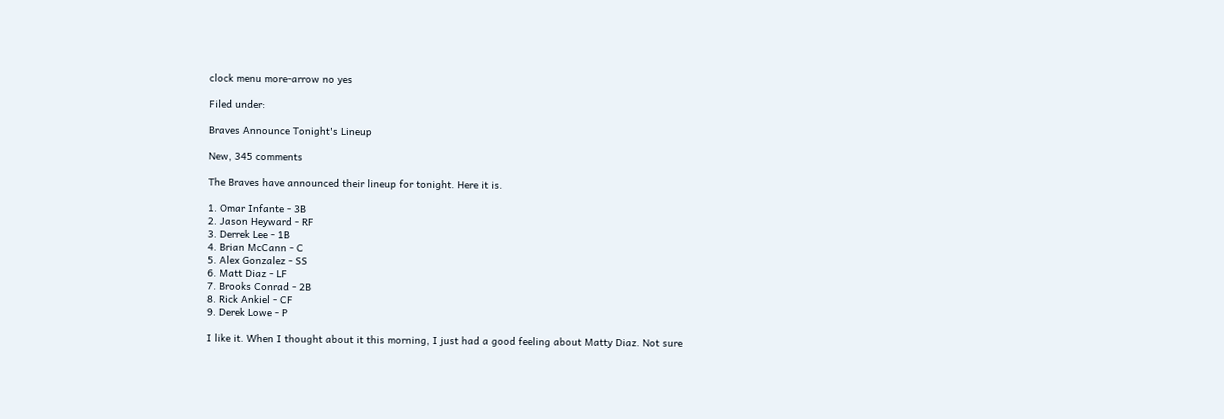clock menu more-arrow no yes

Filed under:

Braves Announce Tonight's Lineup

New, 345 comments

The Braves have announced their lineup for tonight. Here it is.

1. Omar Infante - 3B
2. Jason Heyward - RF
3. Derrek Lee - 1B
4. Brian McCann - C
5. Alex Gonzalez - SS
6. Matt Diaz - LF
7. Brooks Conrad - 2B
8. Rick Ankiel - CF
9. Derek Lowe - P

I like it. When I thought about it this morning, I just had a good feeling about Matty Diaz. Not sure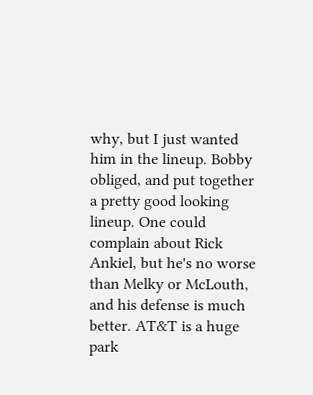why, but I just wanted him in the lineup. Bobby obliged, and put together a pretty good looking lineup. One could complain about Rick Ankiel, but he's no worse than Melky or McLouth, and his defense is much better. AT&T is a huge park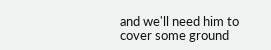and we'll need him to cover some ground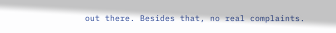out there. Besides that, no real complaints.